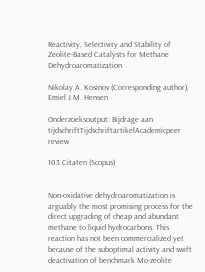Reactivity, Selectivity and Stability of Zeolite-Based Catalysts for Methane Dehydroaromatization

Nikolay A. Kosinov (Corresponding author), Emiel J.M. Hensen

Onderzoeksoutput: Bijdrage aan tijdschriftTijdschriftartikelAcademicpeer review

103 Citaten (Scopus)


Non-oxidative dehydroaromatization is arguably the most promising process for the direct upgrading of cheap and abundant methane to liquid hydrocarbons. This reaction has not been commercialized yet because of the suboptimal activity and swift deactivation of benchmark Mo-zeolite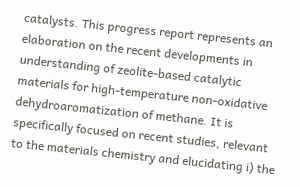catalysts. This progress report represents an elaboration on the recent developments in understanding of zeolite-based catalytic materials for high-temperature non-oxidative dehydroaromatization of methane. It is specifically focused on recent studies, relevant to the materials chemistry and elucidating i) the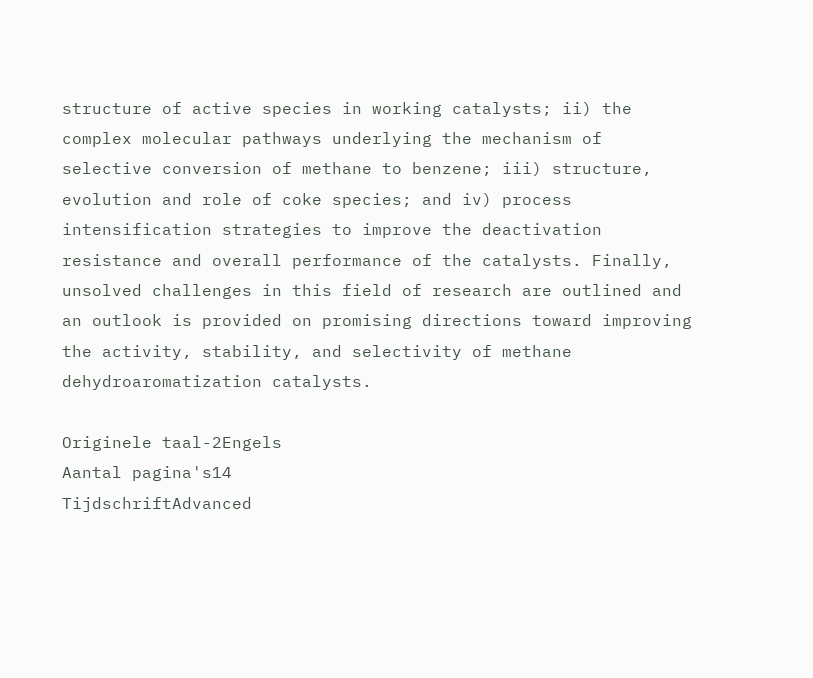structure of active species in working catalysts; ii) the complex molecular pathways underlying the mechanism of selective conversion of methane to benzene; iii) structure, evolution and role of coke species; and iv) process intensification strategies to improve the deactivation resistance and overall performance of the catalysts. Finally, unsolved challenges in this field of research are outlined and an outlook is provided on promising directions toward improving the activity, stability, and selectivity of methane dehydroaromatization catalysts.

Originele taal-2Engels
Aantal pagina's14
TijdschriftAdvanced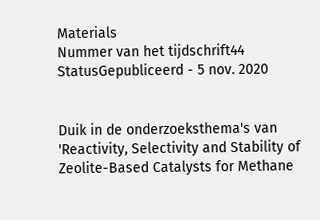Materials
Nummer van het tijdschrift44
StatusGepubliceerd - 5 nov. 2020


Duik in de onderzoeksthema's van 'Reactivity, Selectivity and Stability of Zeolite-Based Catalysts for Methane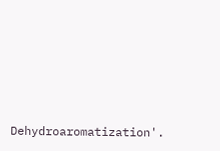Dehydroaromatization'.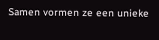Samen vormen ze een unieke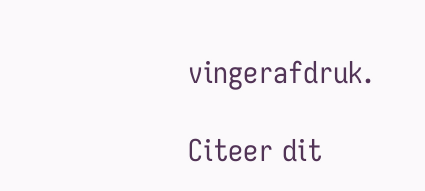vingerafdruk.

Citeer dit